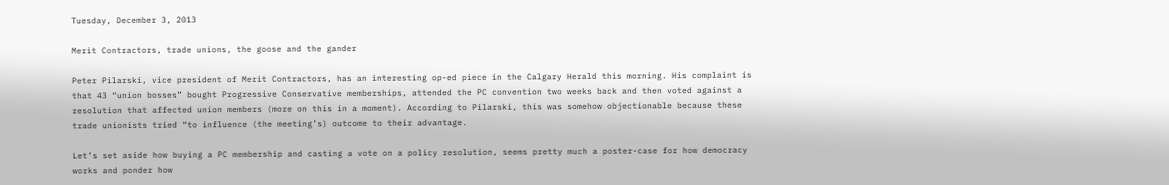Tuesday, December 3, 2013

Merit Contractors, trade unions, the goose and the gander

Peter Pilarski, vice president of Merit Contractors, has an interesting op-ed piece in the Calgary Herald this morning. His complaint is that 43 “union bosses” bought Progressive Conservative memberships, attended the PC convention two weeks back and then voted against a resolution that affected union members (more on this in a moment). According to Pilarski, this was somehow objectionable because these trade unionists tried “to influence (the meeting’s) outcome to their advantage.

Let’s set aside how buying a PC membership and casting a vote on a policy resolution, seems pretty much a poster-case for how democracy works and ponder how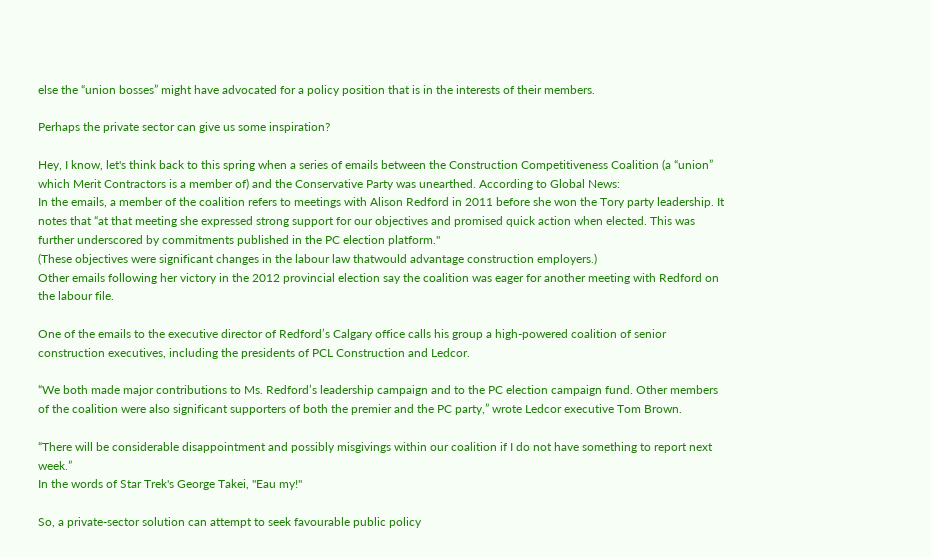else the “union bosses” might have advocated for a policy position that is in the interests of their members.

Perhaps the private sector can give us some inspiration?

Hey, I know, let's think back to this spring when a series of emails between the Construction Competitiveness Coalition (a “union” which Merit Contractors is a member of) and the Conservative Party was unearthed. According to Global News:
In the emails, a member of the coalition refers to meetings with Alison Redford in 2011 before she won the Tory party leadership. It notes that “at that meeting she expressed strong support for our objectives and promised quick action when elected. This was further underscored by commitments published in the PC election platform."
(These objectives were significant changes in the labour law thatwould advantage construction employers.)
Other emails following her victory in the 2012 provincial election say the coalition was eager for another meeting with Redford on the labour file.

One of the emails to the executive director of Redford’s Calgary office calls his group a high-powered coalition of senior construction executives, including the presidents of PCL Construction and Ledcor.

“We both made major contributions to Ms. Redford’s leadership campaign and to the PC election campaign fund. Other members of the coalition were also significant supporters of both the premier and the PC party,” wrote Ledcor executive Tom Brown.

“There will be considerable disappointment and possibly misgivings within our coalition if I do not have something to report next week.”
In the words of Star Trek's George Takei, "Eau my!"

So, a private-sector solution can attempt to seek favourable public policy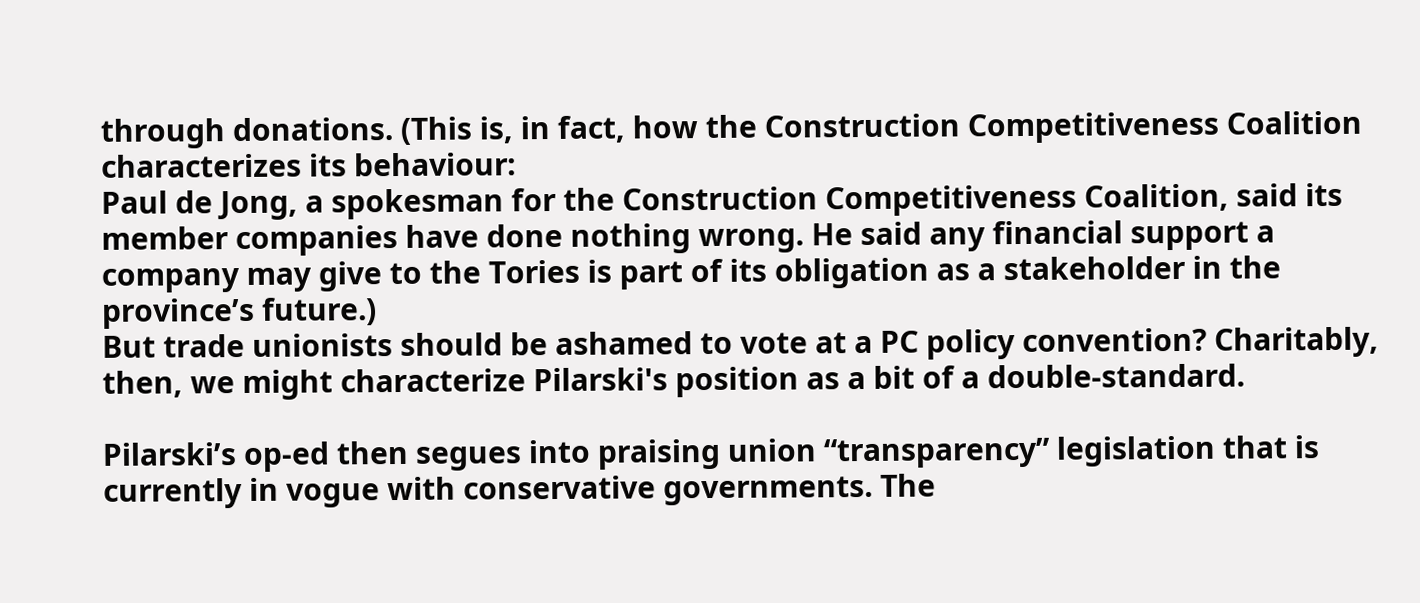through donations. (This is, in fact, how the Construction Competitiveness Coalition characterizes its behaviour:
Paul de Jong, a spokesman for the Construction Competitiveness Coalition, said its member companies have done nothing wrong. He said any financial support a company may give to the Tories is part of its obligation as a stakeholder in the province’s future.)
But trade unionists should be ashamed to vote at a PC policy convention? Charitably, then, we might characterize Pilarski's position as a bit of a double-standard.

Pilarski’s op-ed then segues into praising union “transparency” legislation that is currently in vogue with conservative governments. The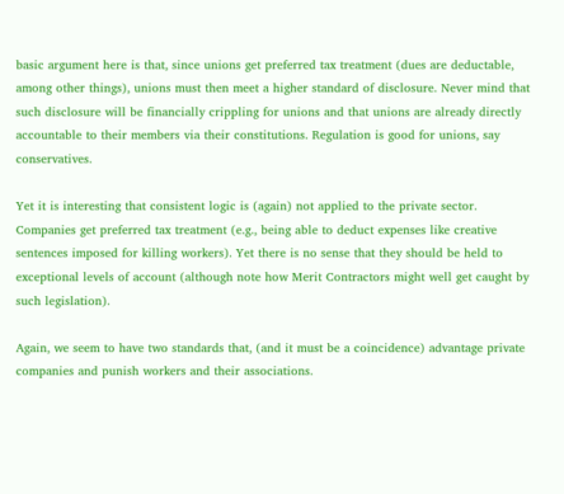basic argument here is that, since unions get preferred tax treatment (dues are deductable, among other things), unions must then meet a higher standard of disclosure. Never mind that such disclosure will be financially crippling for unions and that unions are already directly accountable to their members via their constitutions. Regulation is good for unions, say conservatives.

Yet it is interesting that consistent logic is (again) not applied to the private sector. Companies get preferred tax treatment (e.g., being able to deduct expenses like creative sentences imposed for killing workers). Yet there is no sense that they should be held to exceptional levels of account (although note how Merit Contractors might well get caught by such legislation).

Again, we seem to have two standards that, (and it must be a coincidence) advantage private companies and punish workers and their associations.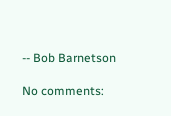-- Bob Barnetson

No comments: